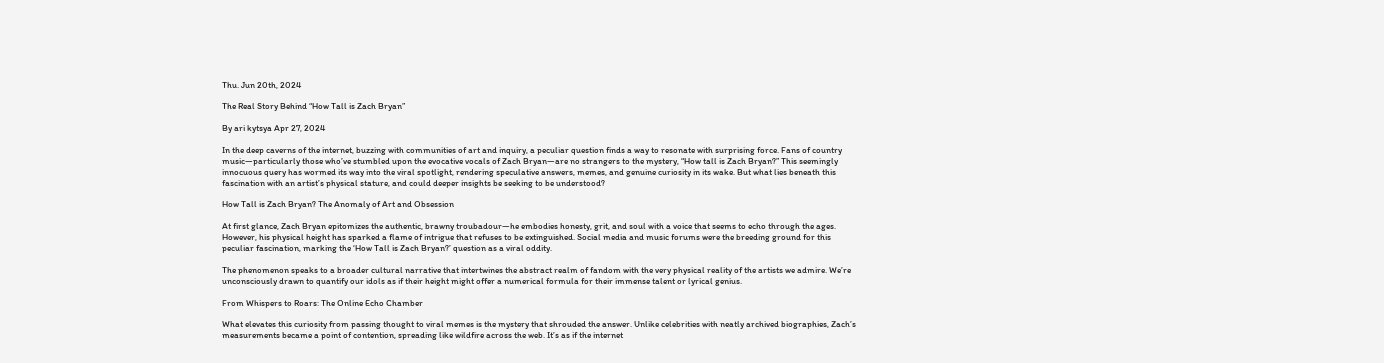Thu. Jun 20th, 2024

The Real Story Behind “How Tall is Zach Bryan”

By ari kytsya Apr 27, 2024

In the deep caverns of the internet, buzzing with communities of art and inquiry, a peculiar question finds a way to resonate with surprising force. Fans of country music—particularly those who’ve stumbled upon the evocative vocals of Zach Bryan—are no strangers to the mystery, “How tall is Zach Bryan?” This seemingly innocuous query has wormed its way into the viral spotlight, rendering speculative answers, memes, and genuine curiosity in its wake. But what lies beneath this fascination with an artist’s physical stature, and could deeper insights be seeking to be understood?

How Tall is Zach Bryan? The Anomaly of Art and Obsession

At first glance, Zach Bryan epitomizes the authentic, brawny troubadour—he embodies honesty, grit, and soul with a voice that seems to echo through the ages. However, his physical height has sparked a flame of intrigue that refuses to be extinguished. Social media and music forums were the breeding ground for this peculiar fascination, marking the ‘How Tall is Zach Bryan?’ question as a viral oddity.

The phenomenon speaks to a broader cultural narrative that intertwines the abstract realm of fandom with the very physical reality of the artists we admire. We’re unconsciously drawn to quantify our idols as if their height might offer a numerical formula for their immense talent or lyrical genius.

From Whispers to Roars: The Online Echo Chamber

What elevates this curiosity from passing thought to viral memes is the mystery that shrouded the answer. Unlike celebrities with neatly archived biographies, Zach’s measurements became a point of contention, spreading like wildfire across the web. It’s as if the internet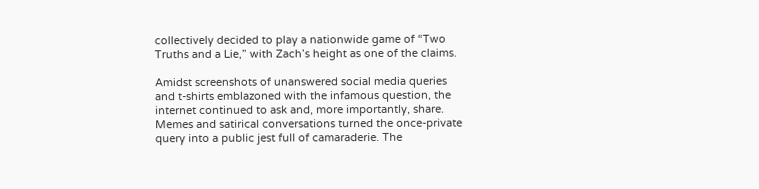collectively decided to play a nationwide game of “Two Truths and a Lie,” with Zach’s height as one of the claims.

Amidst screenshots of unanswered social media queries and t-shirts emblazoned with the infamous question, the internet continued to ask and, more importantly, share. Memes and satirical conversations turned the once-private query into a public jest full of camaraderie. The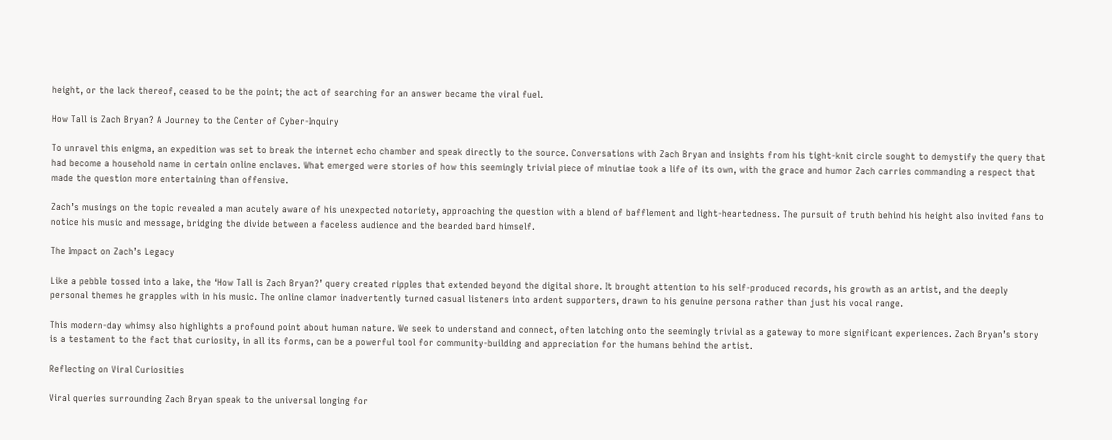height, or the lack thereof, ceased to be the point; the act of searching for an answer became the viral fuel.

How Tall is Zach Bryan? A Journey to the Center of Cyber-Inquiry

To unravel this enigma, an expedition was set to break the internet echo chamber and speak directly to the source. Conversations with Zach Bryan and insights from his tight-knit circle sought to demystify the query that had become a household name in certain online enclaves. What emerged were stories of how this seemingly trivial piece of minutiae took a life of its own, with the grace and humor Zach carries commanding a respect that made the question more entertaining than offensive.

Zach’s musings on the topic revealed a man acutely aware of his unexpected notoriety, approaching the question with a blend of bafflement and light-heartedness. The pursuit of truth behind his height also invited fans to notice his music and message, bridging the divide between a faceless audience and the bearded bard himself.

The Impact on Zach’s Legacy

Like a pebble tossed into a lake, the ‘How Tall is Zach Bryan?’ query created ripples that extended beyond the digital shore. It brought attention to his self-produced records, his growth as an artist, and the deeply personal themes he grapples with in his music. The online clamor inadvertently turned casual listeners into ardent supporters, drawn to his genuine persona rather than just his vocal range.

This modern-day whimsy also highlights a profound point about human nature. We seek to understand and connect, often latching onto the seemingly trivial as a gateway to more significant experiences. Zach Bryan’s story is a testament to the fact that curiosity, in all its forms, can be a powerful tool for community-building and appreciation for the humans behind the artist.

Reflecting on Viral Curiosities

Viral queries surrounding Zach Bryan speak to the universal longing for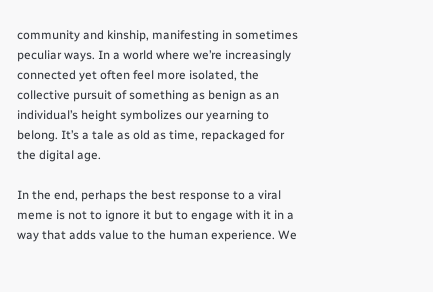community and kinship, manifesting in sometimes peculiar ways. In a world where we’re increasingly connected yet often feel more isolated, the collective pursuit of something as benign as an individual’s height symbolizes our yearning to belong. It’s a tale as old as time, repackaged for the digital age.

In the end, perhaps the best response to a viral meme is not to ignore it but to engage with it in a way that adds value to the human experience. We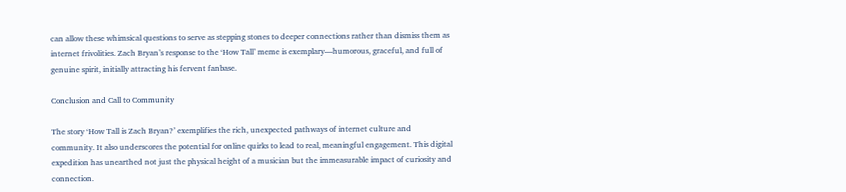can allow these whimsical questions to serve as stepping stones to deeper connections rather than dismiss them as internet frivolities. Zach Bryan’s response to the ‘How Tall’ meme is exemplary—humorous, graceful, and full of genuine spirit, initially attracting his fervent fanbase.

Conclusion and Call to Community

The story ‘How Tall is Zach Bryan?’ exemplifies the rich, unexpected pathways of internet culture and community. It also underscores the potential for online quirks to lead to real, meaningful engagement. This digital expedition has unearthed not just the physical height of a musician but the immeasurable impact of curiosity and connection.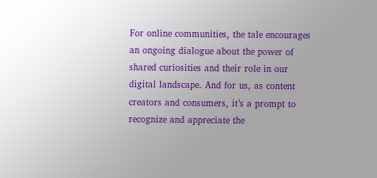For online communities, the tale encourages an ongoing dialogue about the power of shared curiosities and their role in our digital landscape. And for us, as content creators and consumers, it’s a prompt to recognize and appreciate the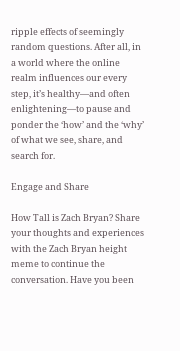ripple effects of seemingly random questions. After all, in a world where the online realm influences our every step, it’s healthy—and often enlightening—to pause and ponder the ‘how’ and the ‘why’ of what we see, share, and search for.

Engage and Share

How Tall is Zach Bryan? Share your thoughts and experiences with the Zach Bryan height meme to continue the conversation. Have you been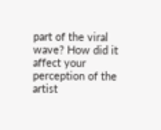part of the viral wave? How did it affect your perception of the artist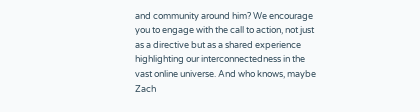and community around him? We encourage you to engage with the call to action, not just as a directive but as a shared experience highlighting our interconnectedness in the vast online universe. And who knows, maybe Zach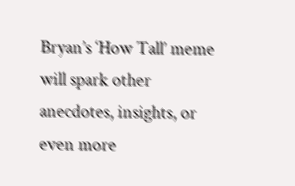Bryan’s ‘How Tall’ meme will spark other anecdotes, insights, or even more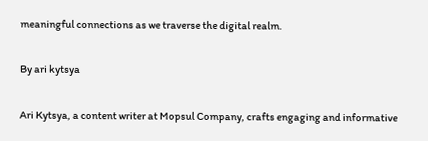meaningful connections as we traverse the digital realm.

By ari kytsya

Ari Kytsya, a content writer at Mopsul Company, crafts engaging and informative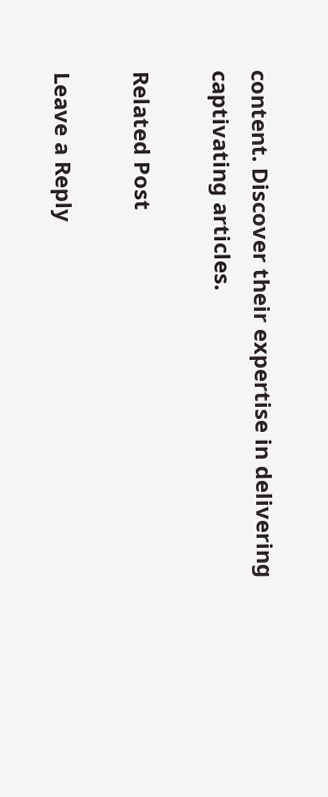content. Discover their expertise in delivering captivating articles.

Related Post

Leave a Reply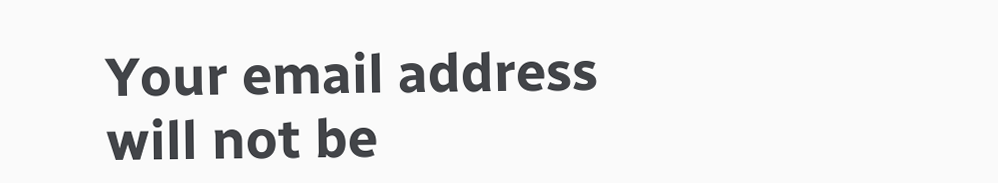Your email address will not be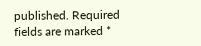published. Required fields are marked *